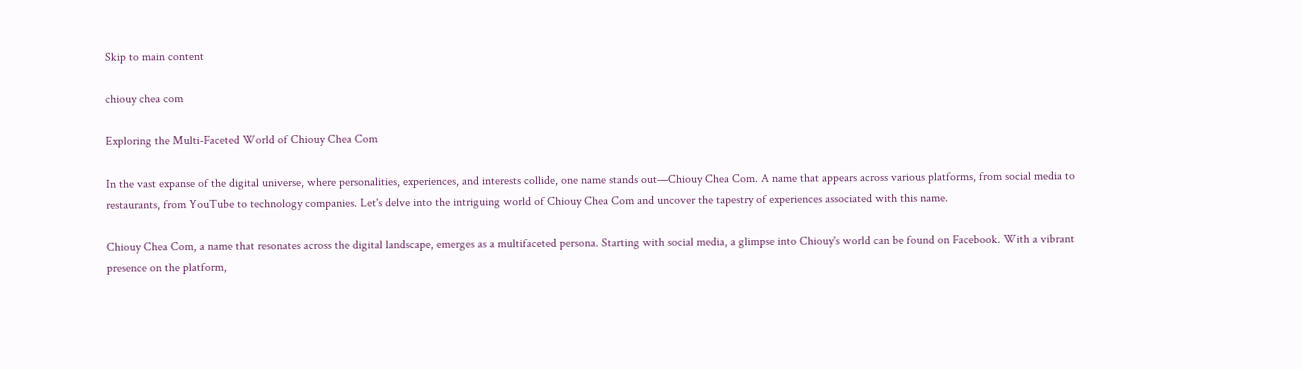Skip to main content

chiouy chea com

Exploring the Multi-Faceted World of Chiouy Chea Com

In the vast expanse of the digital universe, where personalities, experiences, and interests collide, one name stands out—Chiouy Chea Com. A name that appears across various platforms, from social media to restaurants, from YouTube to technology companies. Let's delve into the intriguing world of Chiouy Chea Com and uncover the tapestry of experiences associated with this name.

Chiouy Chea Com, a name that resonates across the digital landscape, emerges as a multifaceted persona. Starting with social media, a glimpse into Chiouy's world can be found on Facebook. With a vibrant presence on the platform,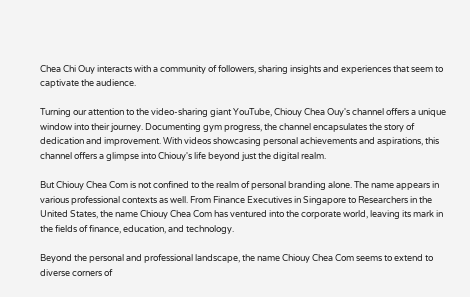Chea Chi Ouy interacts with a community of followers, sharing insights and experiences that seem to captivate the audience.

Turning our attention to the video-sharing giant YouTube, Chiouy Chea Ouy's channel offers a unique window into their journey. Documenting gym progress, the channel encapsulates the story of dedication and improvement. With videos showcasing personal achievements and aspirations, this channel offers a glimpse into Chiouy's life beyond just the digital realm.

But Chiouy Chea Com is not confined to the realm of personal branding alone. The name appears in various professional contexts as well. From Finance Executives in Singapore to Researchers in the United States, the name Chiouy Chea Com has ventured into the corporate world, leaving its mark in the fields of finance, education, and technology.

Beyond the personal and professional landscape, the name Chiouy Chea Com seems to extend to diverse corners of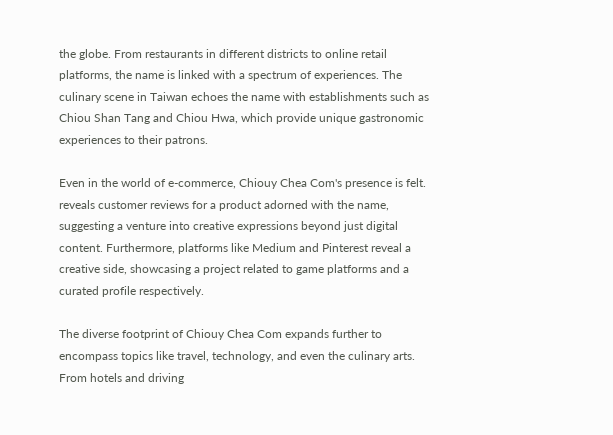the globe. From restaurants in different districts to online retail platforms, the name is linked with a spectrum of experiences. The culinary scene in Taiwan echoes the name with establishments such as Chiou Shan Tang and Chiou Hwa, which provide unique gastronomic experiences to their patrons.

Even in the world of e-commerce, Chiouy Chea Com's presence is felt. reveals customer reviews for a product adorned with the name, suggesting a venture into creative expressions beyond just digital content. Furthermore, platforms like Medium and Pinterest reveal a creative side, showcasing a project related to game platforms and a curated profile respectively.

The diverse footprint of Chiouy Chea Com expands further to encompass topics like travel, technology, and even the culinary arts. From hotels and driving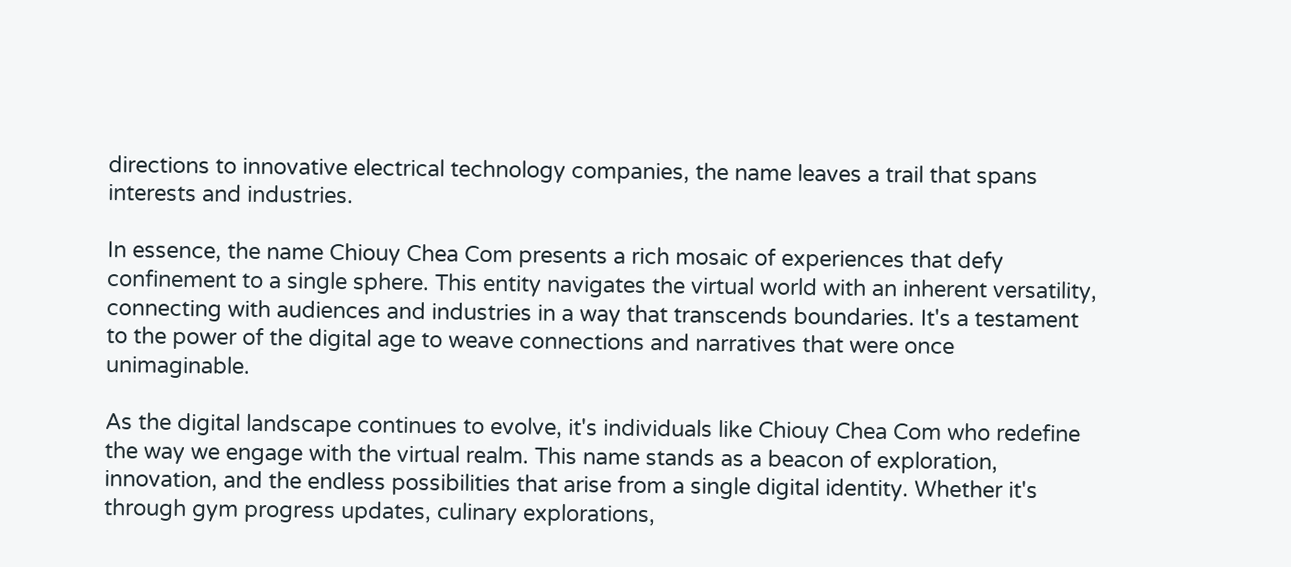directions to innovative electrical technology companies, the name leaves a trail that spans interests and industries.

In essence, the name Chiouy Chea Com presents a rich mosaic of experiences that defy confinement to a single sphere. This entity navigates the virtual world with an inherent versatility, connecting with audiences and industries in a way that transcends boundaries. It's a testament to the power of the digital age to weave connections and narratives that were once unimaginable.

As the digital landscape continues to evolve, it's individuals like Chiouy Chea Com who redefine the way we engage with the virtual realm. This name stands as a beacon of exploration, innovation, and the endless possibilities that arise from a single digital identity. Whether it's through gym progress updates, culinary explorations,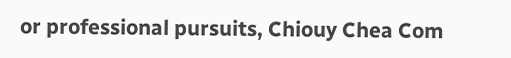or professional pursuits, Chiouy Chea Com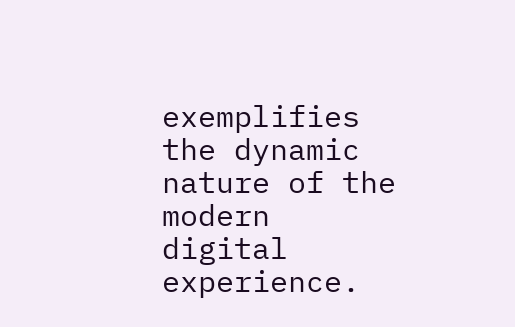exemplifies the dynamic nature of the modern digital experience.